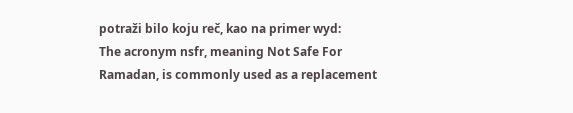potraži bilo koju reč, kao na primer wyd:
The acronym nsfr, meaning Not Safe For Ramadan, is commonly used as a replacement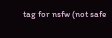tag for nsfw (not safe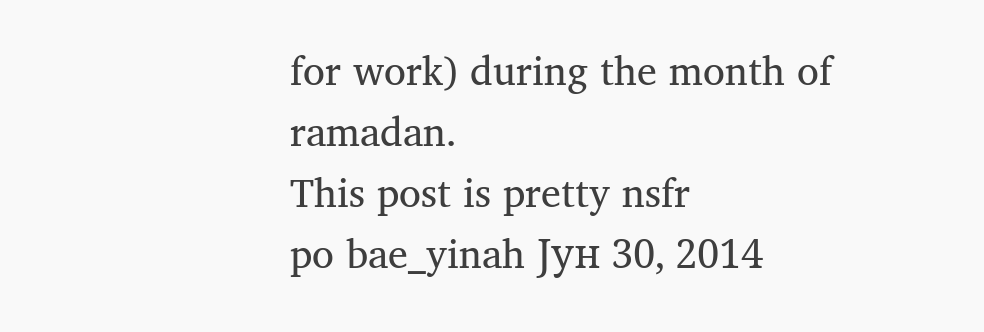for work) during the month of ramadan.
This post is pretty nsfr
po bae_yinah Јун 30, 2014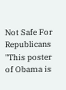Not Safe For Republicans
"This poster of Obama is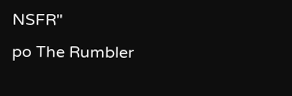NSFR"
po The Rumbler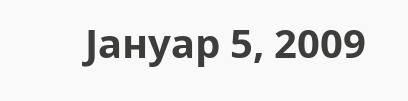Јануар 5, 2009